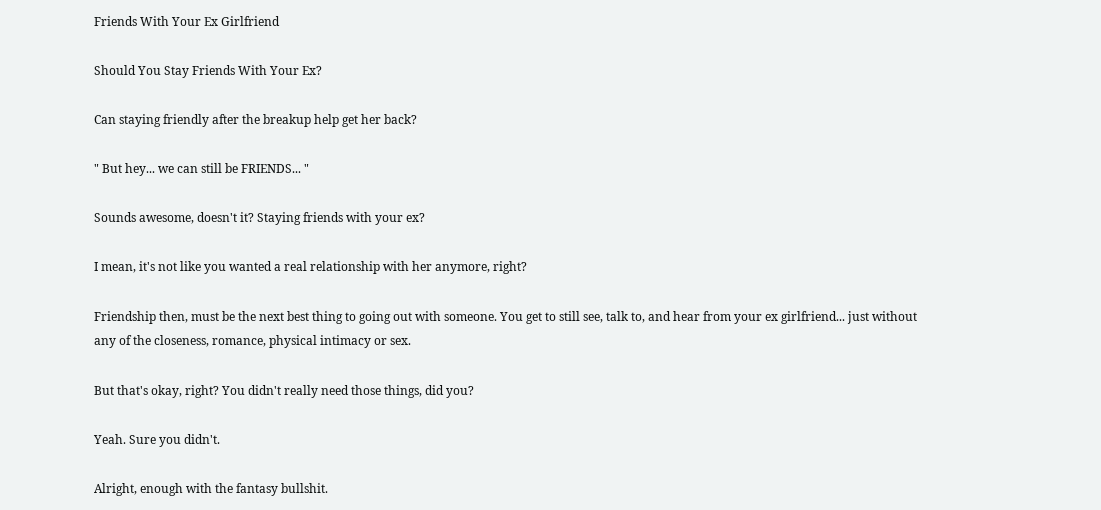Friends With Your Ex Girlfriend

Should You Stay Friends With Your Ex?

Can staying friendly after the breakup help get her back?

" But hey... we can still be FRIENDS... "

Sounds awesome, doesn't it? Staying friends with your ex?

I mean, it's not like you wanted a real relationship with her anymore, right?

Friendship then, must be the next best thing to going out with someone. You get to still see, talk to, and hear from your ex girlfriend... just without any of the closeness, romance, physical intimacy or sex.

But that's okay, right? You didn't really need those things, did you?

Yeah. Sure you didn't.

Alright, enough with the fantasy bullshit.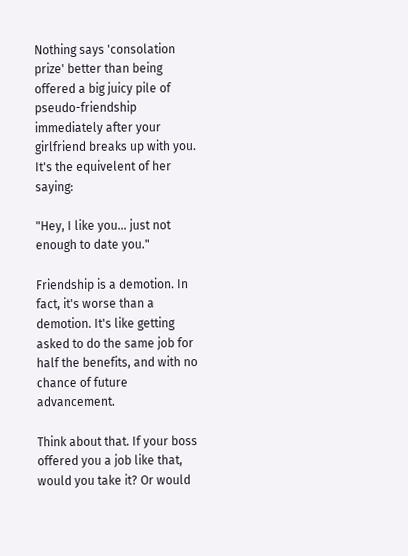Nothing says 'consolation prize' better than being offered a big juicy pile of pseudo-friendship immediately after your girlfriend breaks up with you. It's the equivelent of her saying:

"Hey, I like you... just not enough to date you."

Friendship is a demotion. In fact, it's worse than a demotion. It's like getting asked to do the same job for half the benefits, and with no chance of future advancement.

Think about that. If your boss offered you a job like that, would you take it? Or would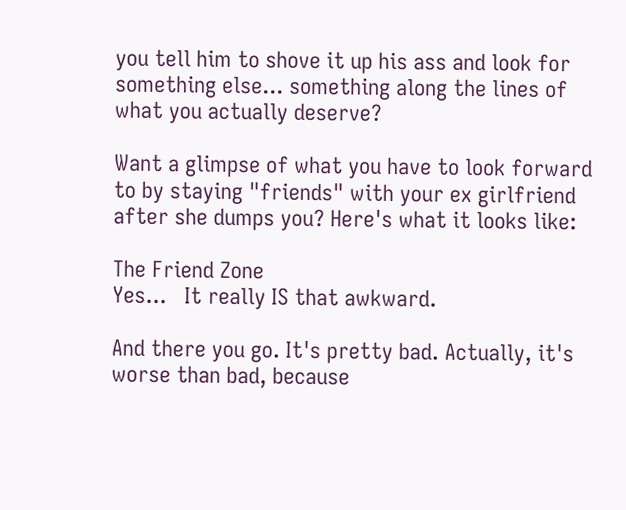you tell him to shove it up his ass and look for something else... something along the lines of what you actually deserve?

Want a glimpse of what you have to look forward to by staying "friends" with your ex girlfriend after she dumps you? Here's what it looks like:

The Friend Zone
Yes...   It really IS that awkward.

And there you go. It's pretty bad. Actually, it's worse than bad, because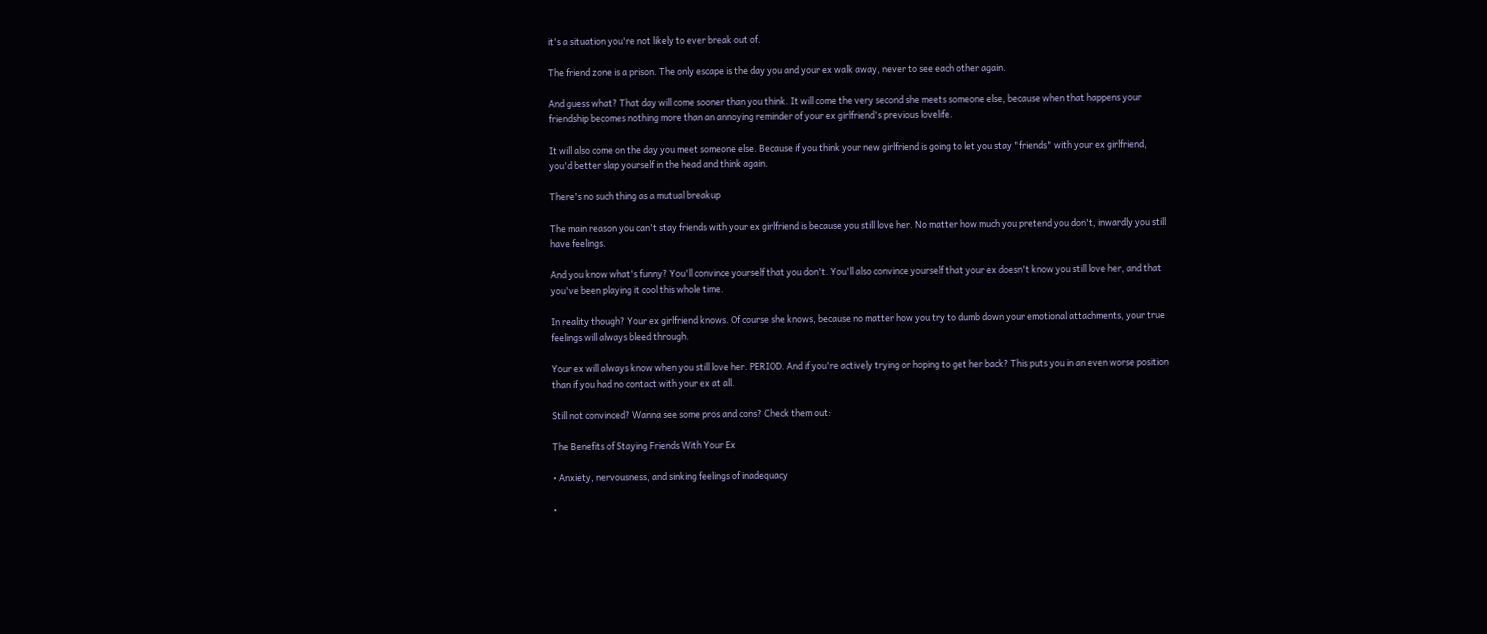it's a situation you're not likely to ever break out of.

The friend zone is a prison. The only escape is the day you and your ex walk away, never to see each other again.

And guess what? That day will come sooner than you think. It will come the very second she meets someone else, because when that happens your friendship becomes nothing more than an annoying reminder of your ex girlfriend's previous lovelife.

It will also come on the day you meet someone else. Because if you think your new girlfriend is going to let you stay "friends" with your ex girlfriend, you'd better slap yourself in the head and think again.

There's no such thing as a mutual breakup

The main reason you can't stay friends with your ex girlfriend is because you still love her. No matter how much you pretend you don't, inwardly you still have feelings.

And you know what's funny? You'll convince yourself that you don't. You'll also convince yourself that your ex doesn't know you still love her, and that you've been playing it cool this whole time.

In reality though? Your ex girlfriend knows. Of course she knows, because no matter how you try to dumb down your emotional attachments, your true feelings will always bleed through.

Your ex will always know when you still love her. PERIOD. And if you're actively trying or hoping to get her back? This puts you in an even worse position than if you had no contact with your ex at all.

Still not convinced? Wanna see some pros and cons? Check them out:

The Benefits of Staying Friends With Your Ex

• Anxiety, nervousness, and sinking feelings of inadequacy

•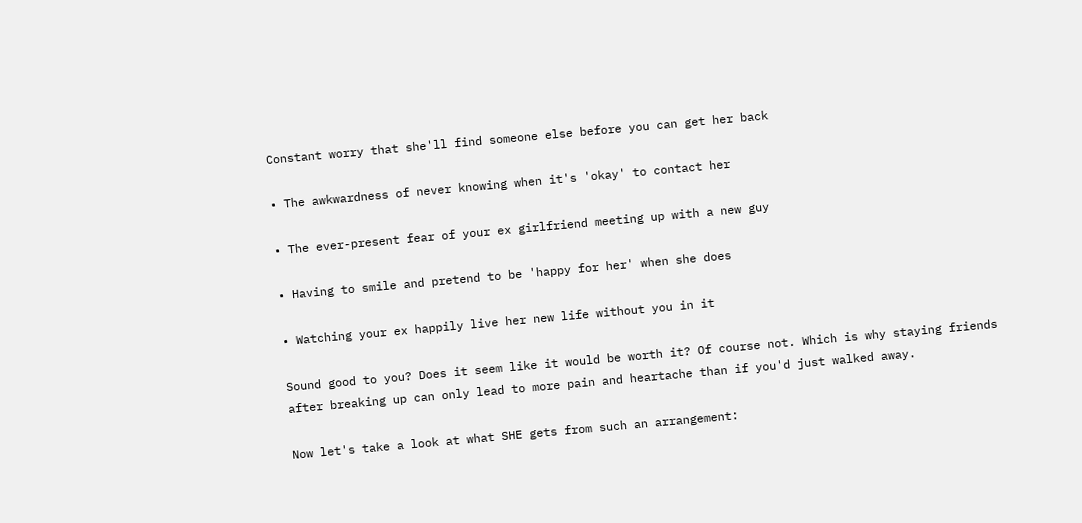Constant worry that she'll find someone else before you can get her back

• The awkwardness of never knowing when it's 'okay' to contact her

• The ever-present fear of your ex girlfriend meeting up with a new guy

• Having to smile and pretend to be 'happy for her' when she does

• Watching your ex happily live her new life without you in it

Sound good to you? Does it seem like it would be worth it? Of course not. Which is why staying friends after breaking up can only lead to more pain and heartache than if you'd just walked away.

Now let's take a look at what SHE gets from such an arrangement: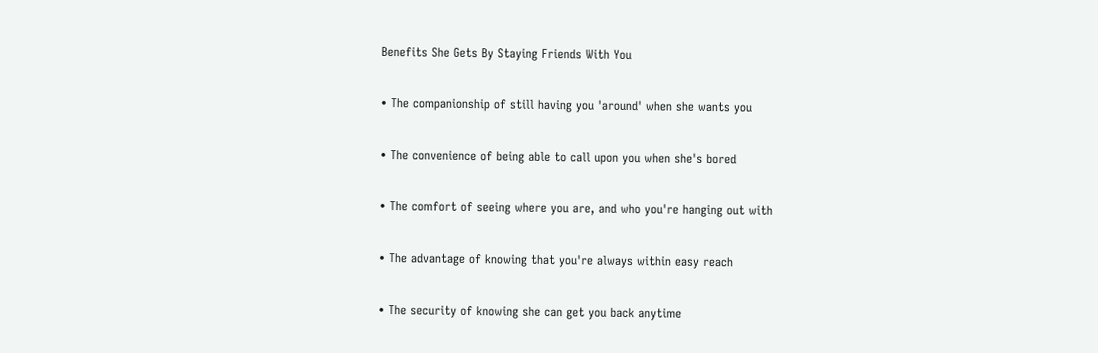Benefits She Gets By Staying Friends With You

• The companionship of still having you 'around' when she wants you

• The convenience of being able to call upon you when she's bored

• The comfort of seeing where you are, and who you're hanging out with

• The advantage of knowing that you're always within easy reach

• The security of knowing she can get you back anytime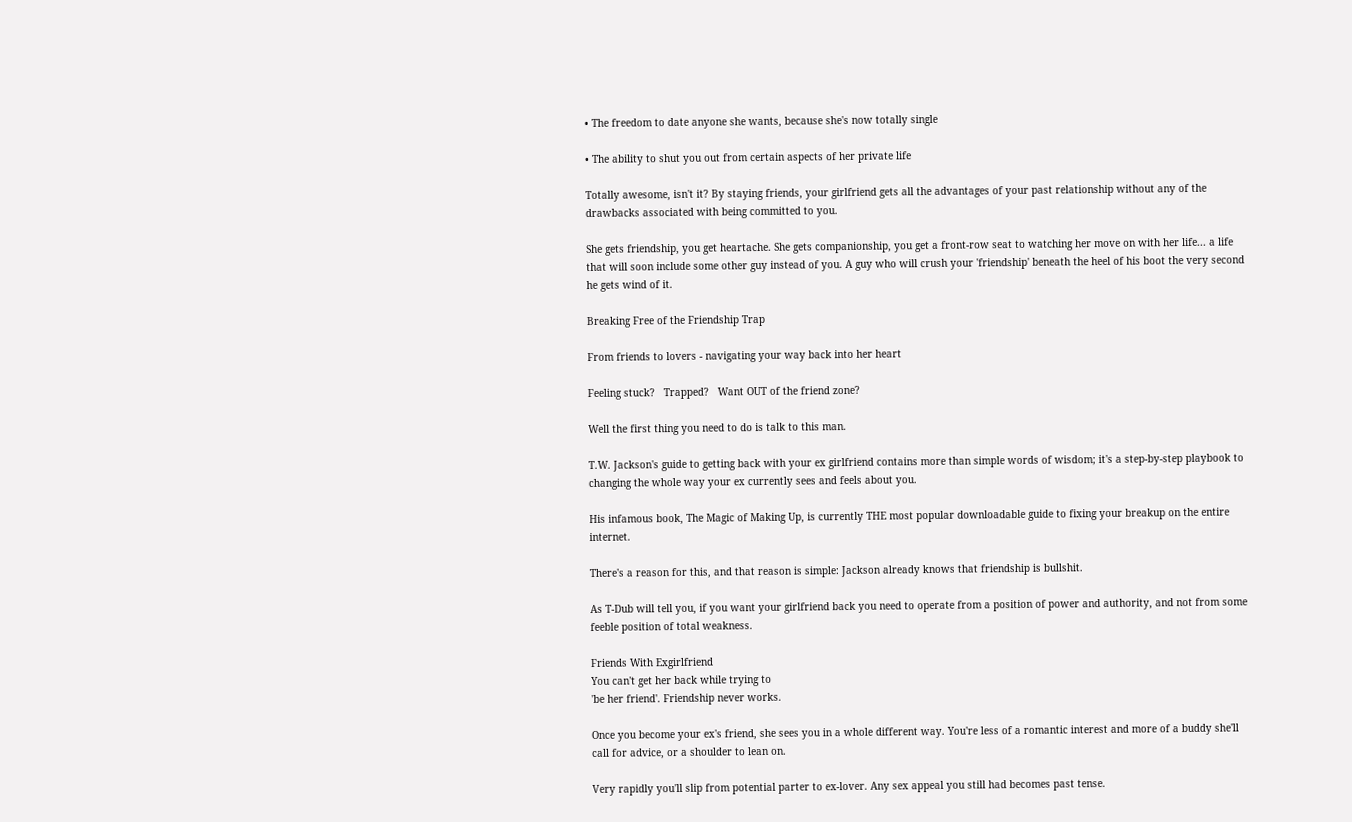• The freedom to date anyone she wants, because she's now totally single

• The ability to shut you out from certain aspects of her private life

Totally awesome, isn't it? By staying friends, your girlfriend gets all the advantages of your past relationship without any of the drawbacks associated with being committed to you.

She gets friendship, you get heartache. She gets companionship, you get a front-row seat to watching her move on with her life... a life that will soon include some other guy instead of you. A guy who will crush your 'friendship' beneath the heel of his boot the very second he gets wind of it.

Breaking Free of the Friendship Trap

From friends to lovers - navigating your way back into her heart

Feeling stuck?   Trapped?   Want OUT of the friend zone?

Well the first thing you need to do is talk to this man.

T.W. Jackson's guide to getting back with your ex girlfriend contains more than simple words of wisdom; it's a step-by-step playbook to changing the whole way your ex currently sees and feels about you.

His infamous book, The Magic of Making Up, is currently THE most popular downloadable guide to fixing your breakup on the entire internet.

There's a reason for this, and that reason is simple: Jackson already knows that friendship is bullshit.

As T-Dub will tell you, if you want your girlfriend back you need to operate from a position of power and authority, and not from some feeble position of total weakness.

Friends With Exgirlfriend
You can't get her back while trying to
'be her friend'. Friendship never works.

Once you become your ex's friend, she sees you in a whole different way. You're less of a romantic interest and more of a buddy she'll call for advice, or a shoulder to lean on.

Very rapidly you'll slip from potential parter to ex-lover. Any sex appeal you still had becomes past tense.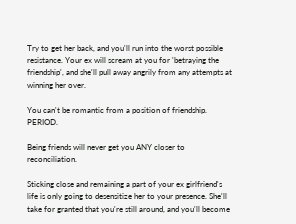Try to get her back, and you'll run into the worst possible resistance. Your ex will scream at you for 'betraying the friendship', and she'll pull away angrily from any attempts at winning her over.

You can't be romantic from a position of friendship. PERIOD.

Being friends will never get you ANY closer to reconciliation.

Sticking close and remaining a part of your ex girlfriend's life is only going to desensitize her to your presence. She'll take for granted that you're still around, and you'll become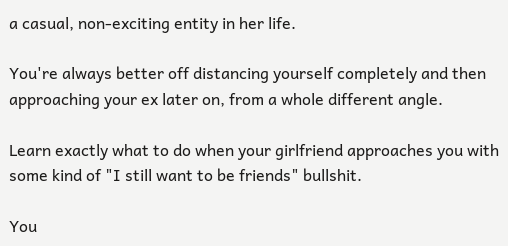a casual, non-exciting entity in her life.

You're always better off distancing yourself completely and then approaching your ex later on, from a whole different angle.

Learn exactly what to do when your girlfriend approaches you with some kind of "I still want to be friends" bullshit.

You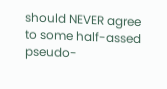should NEVER agree to some half-assed pseudo-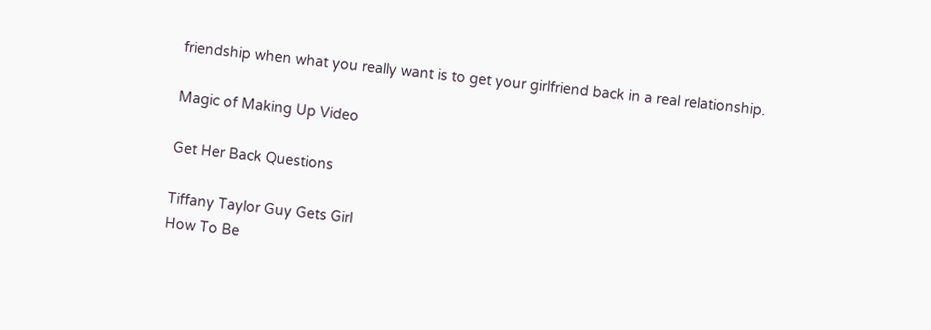friendship when what you really want is to get your girlfriend back in a real relationship.

Magic of Making Up Video

Get Her Back Questions

Tiffany Taylor Guy Gets Girl
How To Be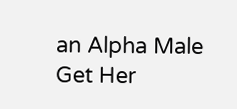an Alpha Male
Get Her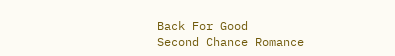Back For Good
Second Chance Romance